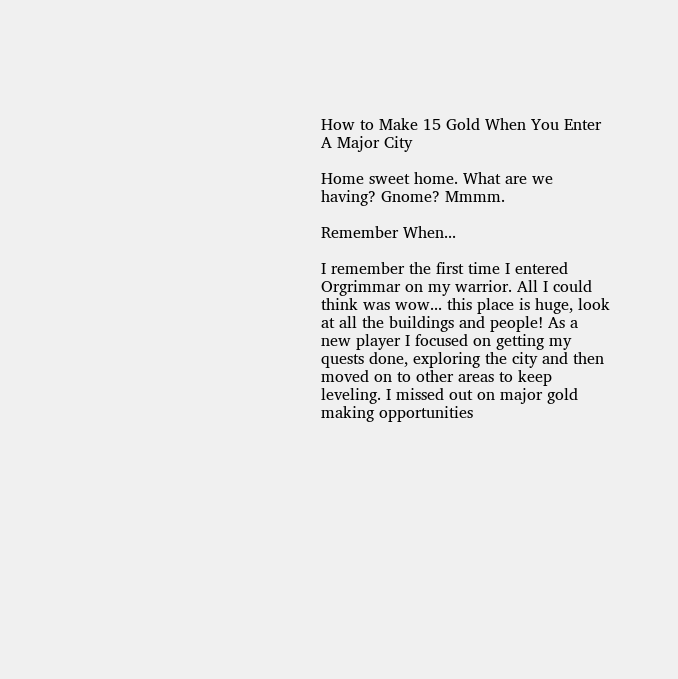How to Make 15 Gold When You Enter A Major City

Home sweet home. What are we having? Gnome? Mmmm.

Remember When...

I remember the first time I entered Orgrimmar on my warrior. All I could think was wow... this place is huge, look at all the buildings and people! As a new player I focused on getting my quests done, exploring the city and then moved on to other areas to keep leveling. I missed out on major gold making opportunities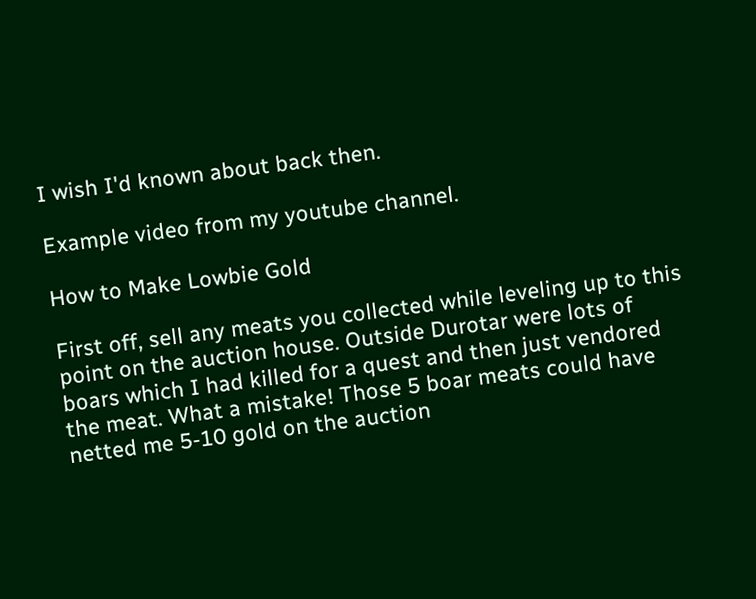I wish I'd known about back then.

Example video from my youtube channel.

How to Make Lowbie Gold

First off, sell any meats you collected while leveling up to this point on the auction house. Outside Durotar were lots of boars which I had killed for a quest and then just vendored the meat. What a mistake! Those 5 boar meats could have netted me 5-10 gold on the auction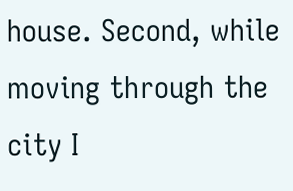house. Second, while moving through the city I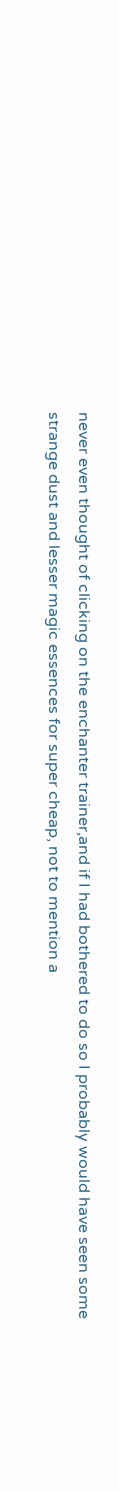never even thought of clicking on the enchanter trainer,and if I had bothered to do so I probably would have seen some strange dust and lesser magic essences for super cheap, not to mention a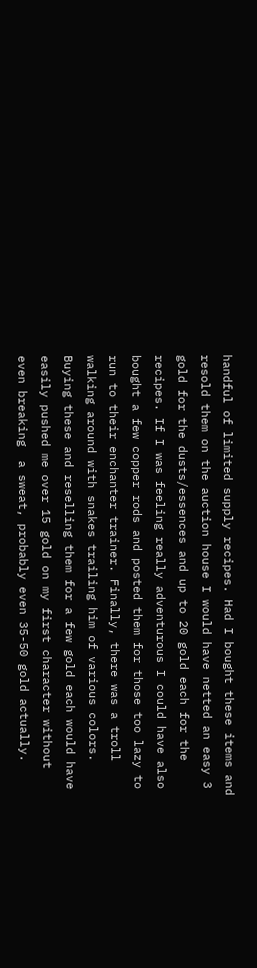handful of limited supply recipes. Had I bought these items and resold them on the auction house I would have netted an easy 3 gold for the dusts/essences and up to 20 gold each for the recipes. If I was feeling really adventurous I could have also bought a few copper rods and posted them for those too lazy to run to their enchanter trainer. Finally, there was a troll walking around with snakes trailing him of various colors. Buying these and reselling them for a few gold each would have easily pushed me over 15 gold on my first character without even breaking  a sweat, probably even 35-50 gold actually.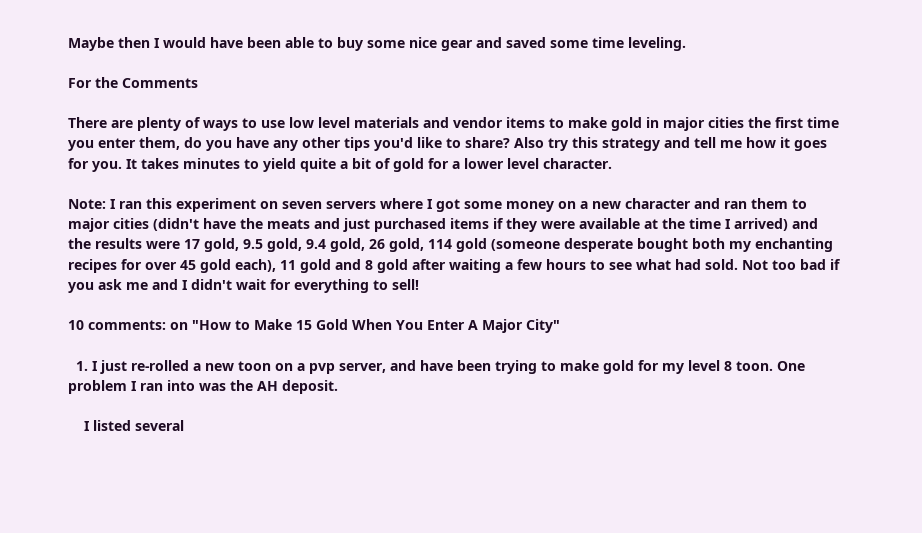Maybe then I would have been able to buy some nice gear and saved some time leveling.

For the Comments

There are plenty of ways to use low level materials and vendor items to make gold in major cities the first time you enter them, do you have any other tips you'd like to share? Also try this strategy and tell me how it goes for you. It takes minutes to yield quite a bit of gold for a lower level character.

Note: I ran this experiment on seven servers where I got some money on a new character and ran them to major cities (didn't have the meats and just purchased items if they were available at the time I arrived) and the results were 17 gold, 9.5 gold, 9.4 gold, 26 gold, 114 gold (someone desperate bought both my enchanting recipes for over 45 gold each), 11 gold and 8 gold after waiting a few hours to see what had sold. Not too bad if you ask me and I didn't wait for everything to sell!

10 comments: on "How to Make 15 Gold When You Enter A Major City"

  1. I just re-rolled a new toon on a pvp server, and have been trying to make gold for my level 8 toon. One problem I ran into was the AH deposit.

    I listed several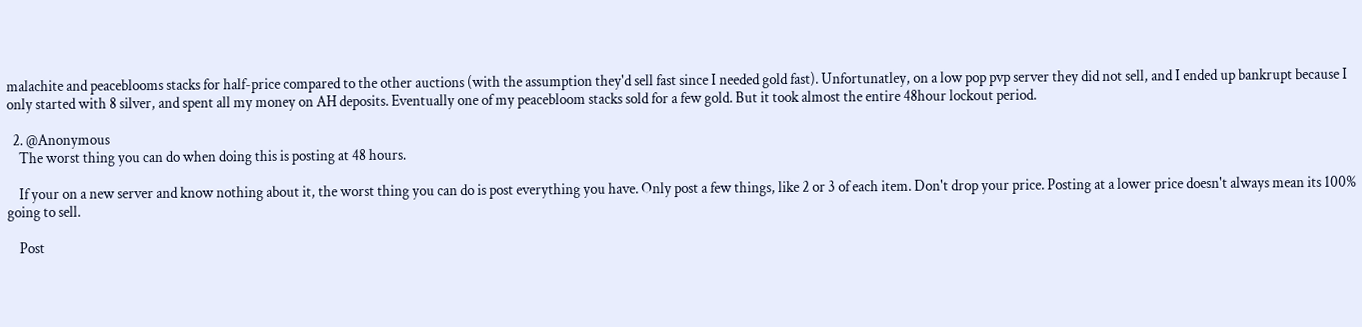malachite and peaceblooms stacks for half-price compared to the other auctions (with the assumption they'd sell fast since I needed gold fast). Unfortunatley, on a low pop pvp server they did not sell, and I ended up bankrupt because I only started with 8 silver, and spent all my money on AH deposits. Eventually one of my peacebloom stacks sold for a few gold. But it took almost the entire 48hour lockout period.

  2. @Anonymous
    The worst thing you can do when doing this is posting at 48 hours.

    If your on a new server and know nothing about it, the worst thing you can do is post everything you have. Only post a few things, like 2 or 3 of each item. Don't drop your price. Posting at a lower price doesn't always mean its 100% going to sell.

    Post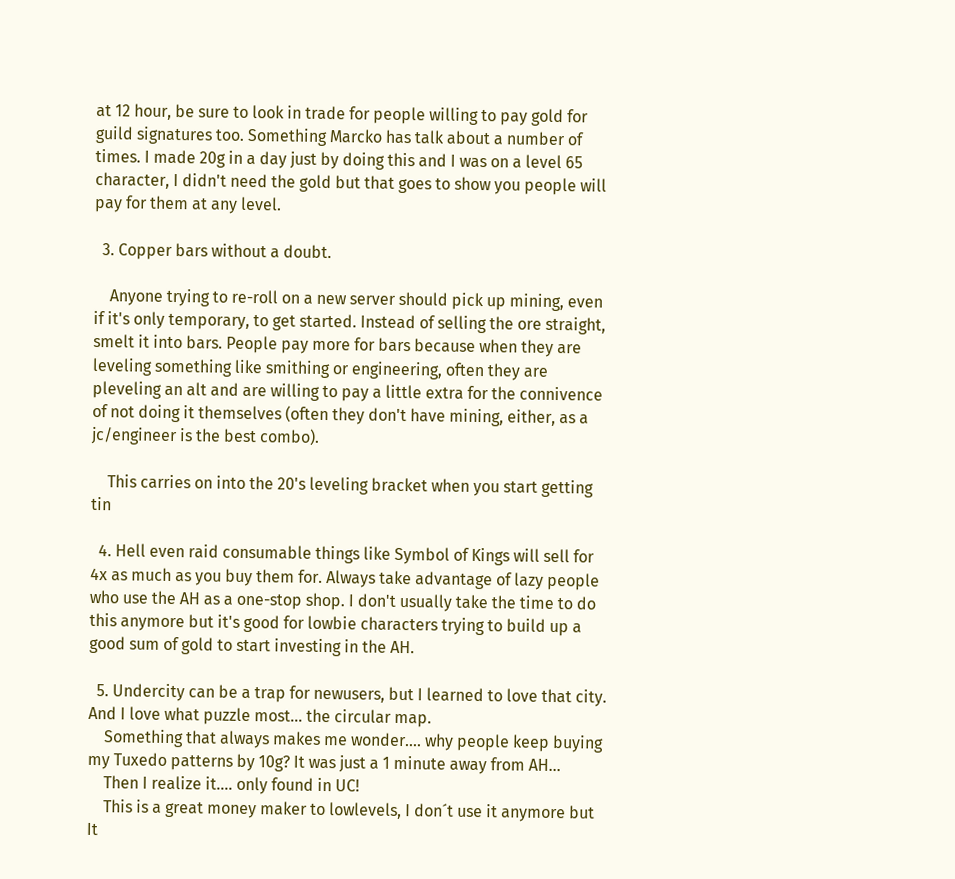at 12 hour, be sure to look in trade for people willing to pay gold for guild signatures too. Something Marcko has talk about a number of times. I made 20g in a day just by doing this and I was on a level 65 character, I didn't need the gold but that goes to show you people will pay for them at any level.

  3. Copper bars without a doubt.

    Anyone trying to re-roll on a new server should pick up mining, even if it's only temporary, to get started. Instead of selling the ore straight, smelt it into bars. People pay more for bars because when they are leveling something like smithing or engineering, often they are pleveling an alt and are willing to pay a little extra for the connivence of not doing it themselves (often they don't have mining, either, as a jc/engineer is the best combo).

    This carries on into the 20's leveling bracket when you start getting tin

  4. Hell even raid consumable things like Symbol of Kings will sell for 4x as much as you buy them for. Always take advantage of lazy people who use the AH as a one-stop shop. I don't usually take the time to do this anymore but it's good for lowbie characters trying to build up a good sum of gold to start investing in the AH.

  5. Undercity can be a trap for newusers, but I learned to love that city. And I love what puzzle most... the circular map.
    Something that always makes me wonder.... why people keep buying my Tuxedo patterns by 10g? It was just a 1 minute away from AH...
    Then I realize it.... only found in UC!
    This is a great money maker to lowlevels, I don´t use it anymore but It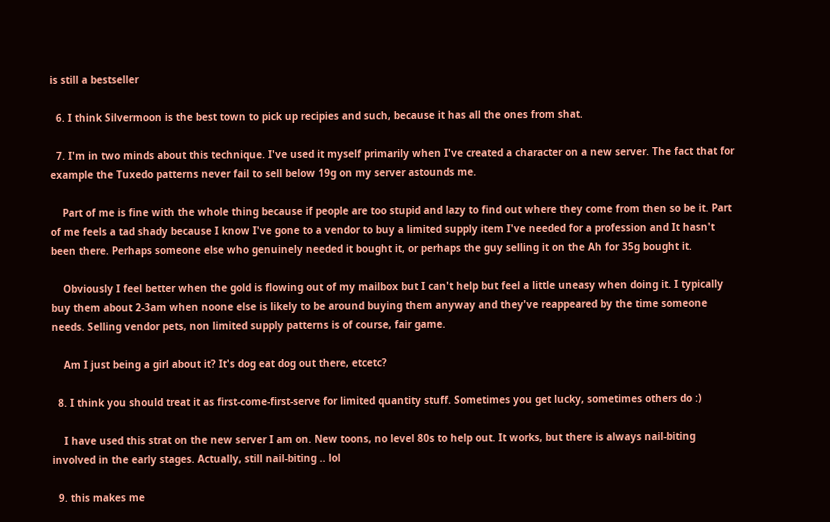is still a bestseller

  6. I think Silvermoon is the best town to pick up recipies and such, because it has all the ones from shat.

  7. I'm in two minds about this technique. I've used it myself primarily when I've created a character on a new server. The fact that for example the Tuxedo patterns never fail to sell below 19g on my server astounds me.

    Part of me is fine with the whole thing because if people are too stupid and lazy to find out where they come from then so be it. Part of me feels a tad shady because I know I've gone to a vendor to buy a limited supply item I've needed for a profession and It hasn't been there. Perhaps someone else who genuinely needed it bought it, or perhaps the guy selling it on the Ah for 35g bought it.

    Obviously I feel better when the gold is flowing out of my mailbox but I can't help but feel a little uneasy when doing it. I typically buy them about 2-3am when noone else is likely to be around buying them anyway and they've reappeared by the time someone needs. Selling vendor pets, non limited supply patterns is of course, fair game.

    Am I just being a girl about it? It's dog eat dog out there, etcetc?

  8. I think you should treat it as first-come-first-serve for limited quantity stuff. Sometimes you get lucky, sometimes others do :)

    I have used this strat on the new server I am on. New toons, no level 80s to help out. It works, but there is always nail-biting involved in the early stages. Actually, still nail-biting .. lol

  9. this makes me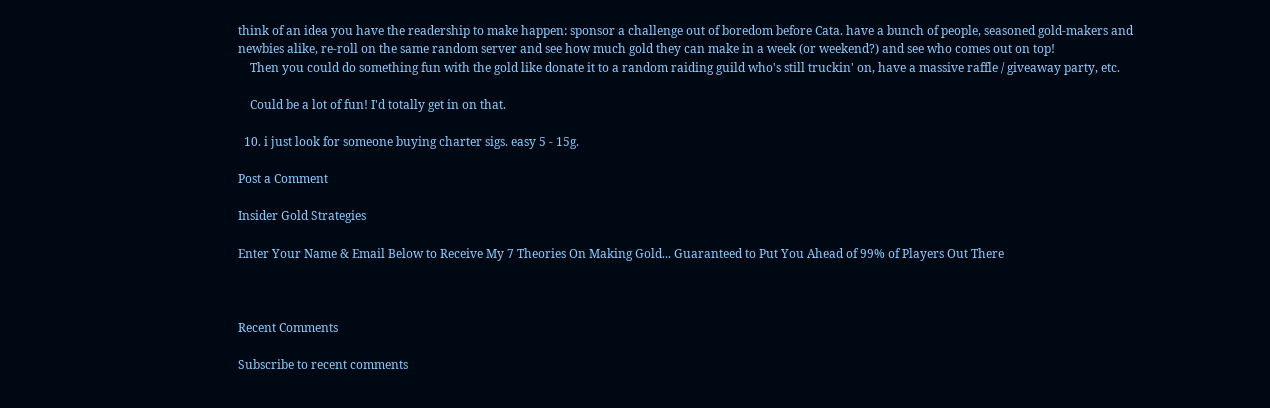think of an idea you have the readership to make happen: sponsor a challenge out of boredom before Cata. have a bunch of people, seasoned gold-makers and newbies alike, re-roll on the same random server and see how much gold they can make in a week (or weekend?) and see who comes out on top!
    Then you could do something fun with the gold like donate it to a random raiding guild who's still truckin' on, have a massive raffle / giveaway party, etc.

    Could be a lot of fun! I'd totally get in on that.

  10. i just look for someone buying charter sigs. easy 5 - 15g.

Post a Comment

Insider Gold Strategies

Enter Your Name & Email Below to Receive My 7 Theories On Making Gold... Guaranteed to Put You Ahead of 99% of Players Out There



Recent Comments

Subscribe to recent comments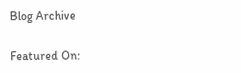Blog Archive

Featured On: